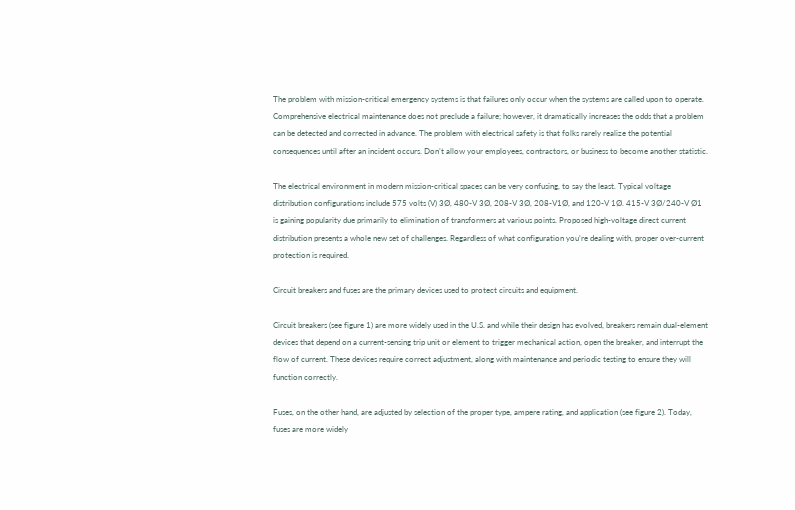The problem with mission-critical emergency systems is that failures only occur when the systems are called upon to operate. Comprehensive electrical maintenance does not preclude a failure; however, it dramatically increases the odds that a problem can be detected and corrected in advance. The problem with electrical safety is that folks rarely realize the potential consequences until after an incident occurs. Don’t allow your employees, contractors, or business to become another statistic.

The electrical environment in modern mission-critical spaces can be very confusing, to say the least. Typical voltage distribution configurations include 575 volts (V) 3Ø, 480-V 3Ø, 208-V 3Ø, 208-V1Ø, and 120-V 1Ø. 415-V 3Ø/240-V Ø1 is gaining popularity due primarily to elimination of transformers at various points. Proposed high-voltage direct current distribution presents a whole new set of challenges. Regardless of what configuration you’re dealing with, proper over-current protection is required.

Circuit breakers and fuses are the primary devices used to protect circuits and equipment.

Circuit breakers (see figure 1) are more widely used in the U.S. and while their design has evolved, breakers remain dual-element devices that depend on a current-sensing trip unit or element to trigger mechanical action, open the breaker, and interrupt the flow of current. These devices require correct adjustment, along with maintenance and periodic testing to ensure they will function correctly.

Fuses, on the other hand, are adjusted by selection of the proper type, ampere rating, and application (see figure 2). Today, fuses are more widely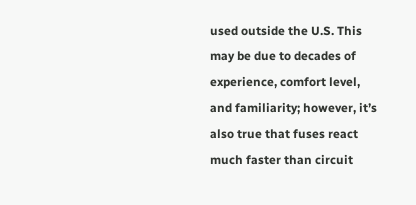used outside the U.S. This may be due to decades of experience, comfort level, and familiarity; however, it’s also true that fuses react much faster than circuit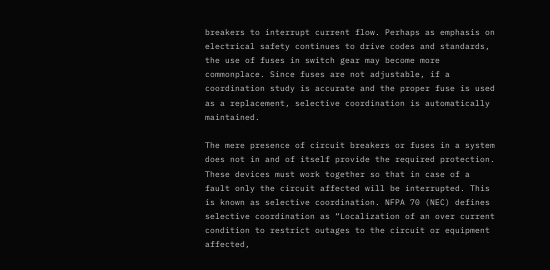breakers to interrupt current flow. Perhaps as emphasis on electrical safety continues to drive codes and standards, the use of fuses in switch gear may become more commonplace. Since fuses are not adjustable, if a coordination study is accurate and the proper fuse is used as a replacement, selective coordination is automatically maintained.

The mere presence of circuit breakers or fuses in a system does not in and of itself provide the required protection. These devices must work together so that in case of a fault only the circuit affected will be interrupted. This is known as selective coordination. NFPA 70 (NEC) defines selective coordination as “Localization of an over current condition to restrict outages to the circuit or equipment affected,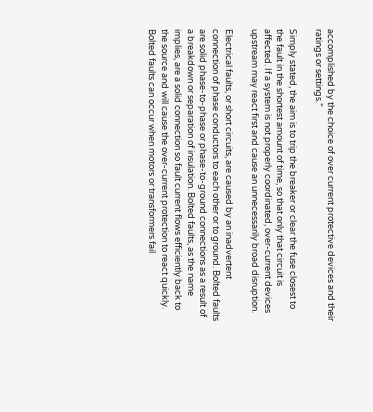accomplished by the choice of over current protective devices and their ratings or settings.”

Simply stated, the aim is to trip the breaker or clear the fuse closest to the fault in the shortest amount of time, so that only that circuit is affected. If a system is not properly coordinated, over-current devices upstream may react first and cause an unnecessarily broad disruption.

Electrical faults, or short circuits, are caused by an inadvertent connection of phase conductors to each other or to ground. Bolted faults are solid phase-to-phase or phase-to-ground connections as a result of a breakdown or separation of insulation. Bolted faults, as the name implies, are a solid connection so fault current flows efficiently back to the source and will cause the over-current protection to react quickly. Bolted faults can occur when motors or transformers fail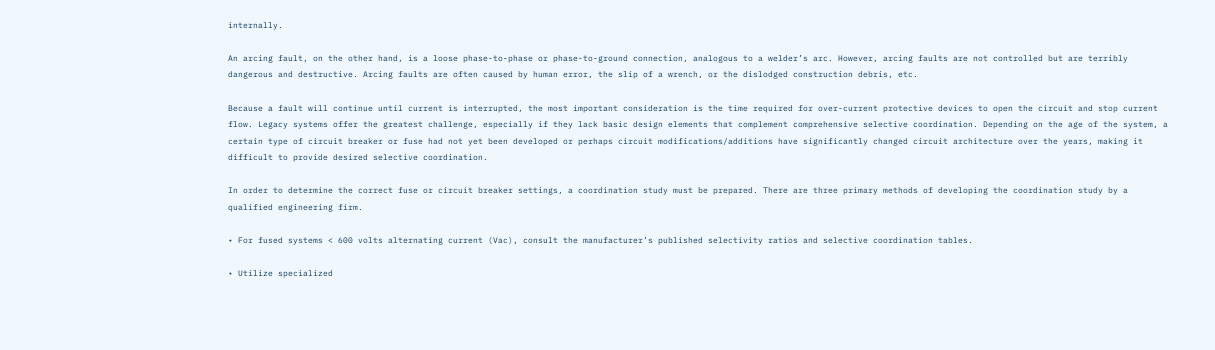internally.

An arcing fault, on the other hand, is a loose phase-to-phase or phase-to-ground connection, analogous to a welder’s arc. However, arcing faults are not controlled but are terribly dangerous and destructive. Arcing faults are often caused by human error, the slip of a wrench, or the dislodged construction debris, etc.

Because a fault will continue until current is interrupted, the most important consideration is the time required for over-current protective devices to open the circuit and stop current flow. Legacy systems offer the greatest challenge, especially if they lack basic design elements that complement comprehensive selective coordination. Depending on the age of the system, a certain type of circuit breaker or fuse had not yet been developed or perhaps circuit modifications/additions have significantly changed circuit architecture over the years, making it difficult to provide desired selective coordination.

In order to determine the correct fuse or circuit breaker settings, a coordination study must be prepared. There are three primary methods of developing the coordination study by a qualified engineering firm.

• For fused systems < 600 volts alternating current (Vac), consult the manufacturer’s published selectivity ratios and selective coordination tables.

• Utilize specialized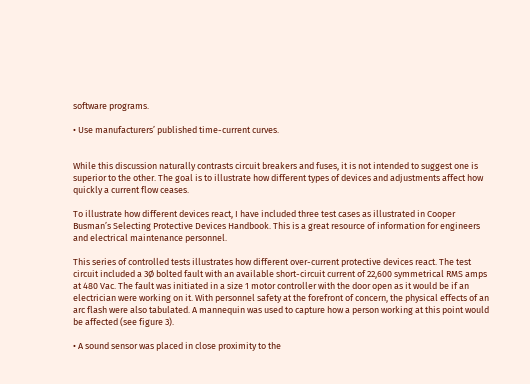software programs.

• Use manufacturers’ published time-current curves.


While this discussion naturally contrasts circuit breakers and fuses, it is not intended to suggest one is superior to the other. The goal is to illustrate how different types of devices and adjustments affect how quickly a current flow ceases.

To illustrate how different devices react, I have included three test cases as illustrated in Cooper Busman’s Selecting Protective Devices Handbook. This is a great resource of information for engineers and electrical maintenance personnel.

This series of controlled tests illustrates how different over-current protective devices react. The test circuit included a 3Ø bolted fault with an available short-circuit current of 22,600 symmetrical RMS amps at 480 Vac. The fault was initiated in a size 1 motor controller with the door open as it would be if an electrician were working on it. With personnel safety at the forefront of concern, the physical effects of an arc flash were also tabulated. A mannequin was used to capture how a person working at this point would be affected (see figure 3).

• A sound sensor was placed in close proximity to the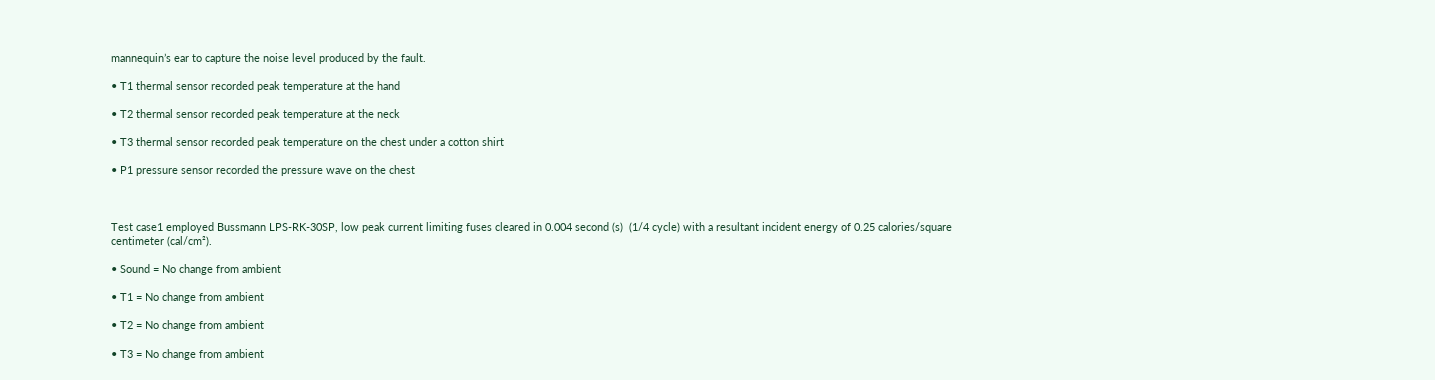mannequin’s ear to capture the noise level produced by the fault.

• T1 thermal sensor recorded peak temperature at the hand

• T2 thermal sensor recorded peak temperature at the neck

• T3 thermal sensor recorded peak temperature on the chest under a cotton shirt

• P1 pressure sensor recorded the pressure wave on the chest



Test case1 employed Bussmann LPS-RK-30SP, low peak current limiting fuses cleared in 0.004 second (s)  (1/4 cycle) with a resultant incident energy of 0.25 calories/square centimeter (cal/cm²).

• Sound = No change from ambient

• T1 = No change from ambient

• T2 = No change from ambient

• T3 = No change from ambient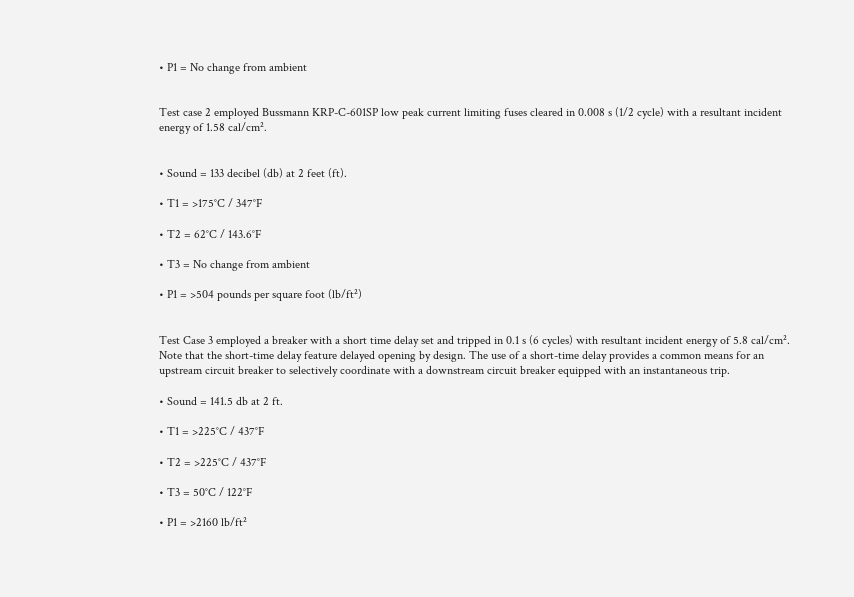• P1 = No change from ambient


Test case 2 employed Bussmann KRP-C-601SP low peak current limiting fuses cleared in 0.008 s (1/2 cycle) with a resultant incident energy of 1.58 cal/cm².


• Sound = 133 decibel (db) at 2 feet (ft).

• T1 = >175°C / 347°F

• T2 = 62°C / 143.6°F

• T3 = No change from ambient

• P1 = >504 pounds per square foot (lb/ft²)


Test Case 3 employed a breaker with a short time delay set and tripped in 0.1 s (6 cycles) with resultant incident energy of 5.8 cal/cm². Note that the short-time delay feature delayed opening by design. The use of a short-time delay provides a common means for an upstream circuit breaker to selectively coordinate with a downstream circuit breaker equipped with an instantaneous trip.

• Sound = 141.5 db at 2 ft.

• T1 = >225°C / 437°F

• T2 = >225°C / 437°F

• T3 = 50°C / 122°F

• P1 = >2160 lb/ft²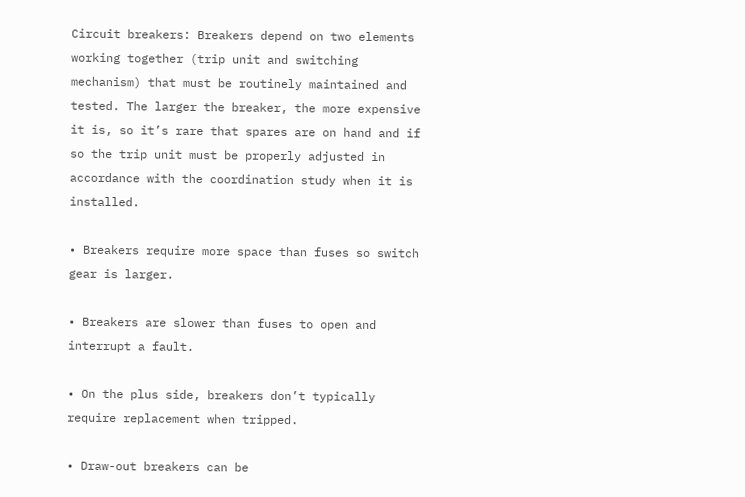Circuit breakers: Breakers depend on two elements working together (trip unit and switching mechanism) that must be routinely maintained and tested. The larger the breaker, the more expensive it is, so it’s rare that spares are on hand and if so the trip unit must be properly adjusted in accordance with the coordination study when it is installed.

• Breakers require more space than fuses so switch gear is larger.

• Breakers are slower than fuses to open and interrupt a fault.

• On the plus side, breakers don’t typically require replacement when tripped.

• Draw-out breakers can be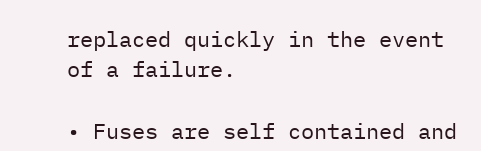replaced quickly in the event of a failure.

• Fuses are self contained and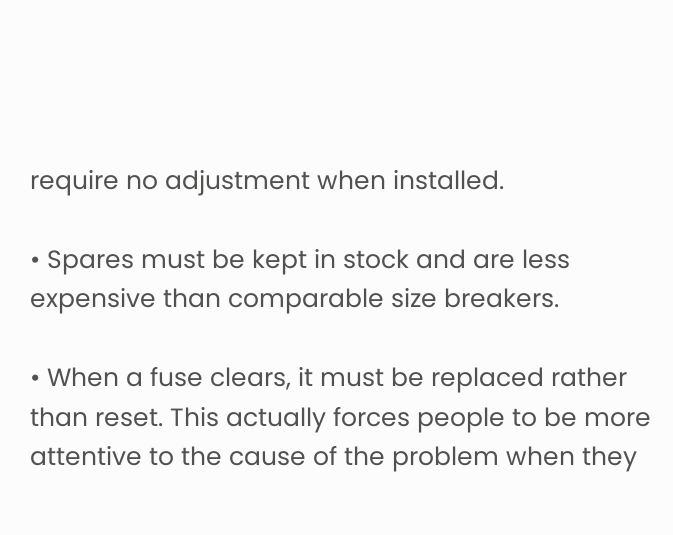require no adjustment when installed.

• Spares must be kept in stock and are less expensive than comparable size breakers.

• When a fuse clears, it must be replaced rather than reset. This actually forces people to be more attentive to the cause of the problem when they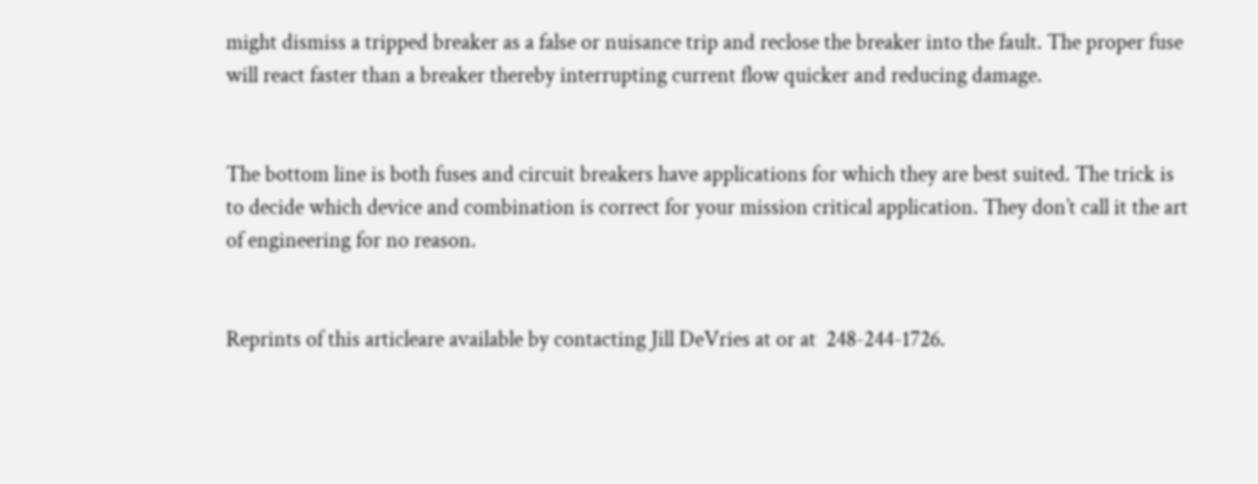might dismiss a tripped breaker as a false or nuisance trip and reclose the breaker into the fault. The proper fuse will react faster than a breaker thereby interrupting current flow quicker and reducing damage.


The bottom line is both fuses and circuit breakers have applications for which they are best suited. The trick is to decide which device and combination is correct for your mission critical application. They don’t call it the art of engineering for no reason.


Reprints of this articleare available by contacting Jill DeVries at or at  248-244-1726.